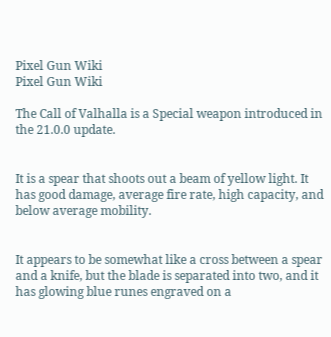Pixel Gun Wiki
Pixel Gun Wiki

The Call of Valhalla is a Special weapon introduced in the 21.0.0 update.


It is a spear that shoots out a beam of yellow light. It has good damage, average fire rate, high capacity, and below average mobility.


It appears to be somewhat like a cross between a spear and a knife, but the blade is separated into two, and it has glowing blue runes engraved on a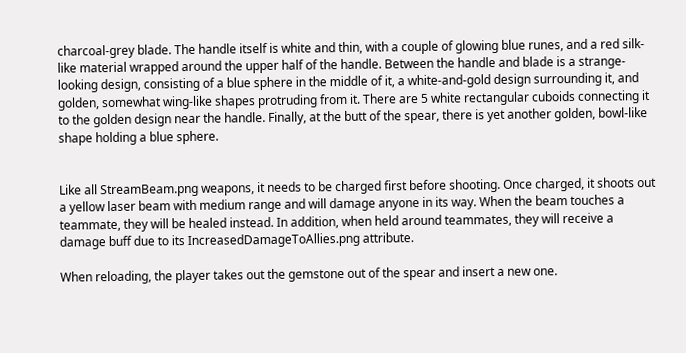charcoal-grey blade. The handle itself is white and thin, with a couple of glowing blue runes, and a red silk-like material wrapped around the upper half of the handle. Between the handle and blade is a strange-looking design, consisting of a blue sphere in the middle of it, a white-and-gold design surrounding it, and golden, somewhat wing-like shapes protruding from it. There are 5 white rectangular cuboids connecting it to the golden design near the handle. Finally, at the butt of the spear, there is yet another golden, bowl-like shape holding a blue sphere.


Like all StreamBeam.png weapons, it needs to be charged first before shooting. Once charged, it shoots out a yellow laser beam with medium range and will damage anyone in its way. When the beam touches a teammate, they will be healed instead. In addition, when held around teammates, they will receive a damage buff due to its IncreasedDamageToAllies.png attribute.

When reloading, the player takes out the gemstone out of the spear and insert a new one.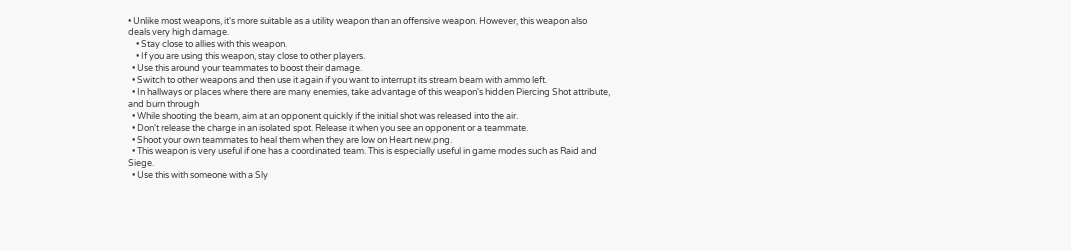• Unlike most weapons, it's more suitable as a utility weapon than an offensive weapon. However, this weapon also deals very high damage.
    • Stay close to allies with this weapon.
    • If you are using this weapon, stay close to other players.
  • Use this around your teammates to boost their damage.
  • Switch to other weapons and then use it again if you want to interrupt its stream beam with ammo left.
  • In hallways or places where there are many enemies, take advantage of this weapon's hidden Piercing Shot attribute, and burn through
  • While shooting the beam, aim at an opponent quickly if the initial shot was released into the air.
  • Don't release the charge in an isolated spot. Release it when you see an opponent or a teammate.
  • Shoot your own teammates to heal them when they are low on Heart new.png.
  • This weapon is very useful if one has a coordinated team. This is especially useful in game modes such as Raid and Siege.
  • Use this with someone with a Sly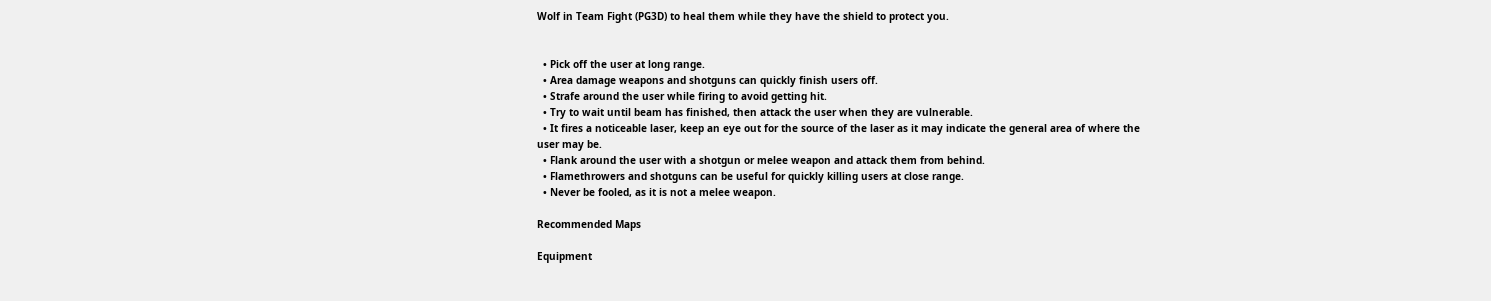Wolf in Team Fight (PG3D) to heal them while they have the shield to protect you.


  • Pick off the user at long range.
  • Area damage weapons and shotguns can quickly finish users off.
  • Strafe around the user while firing to avoid getting hit.
  • Try to wait until beam has finished, then attack the user when they are vulnerable.
  • It fires a noticeable laser, keep an eye out for the source of the laser as it may indicate the general area of where the user may be.
  • Flank around the user with a shotgun or melee weapon and attack them from behind.
  • Flamethrowers and shotguns can be useful for quickly killing users at close range.
  • Never be fooled, as it is not a melee weapon.

Recommended Maps

Equipment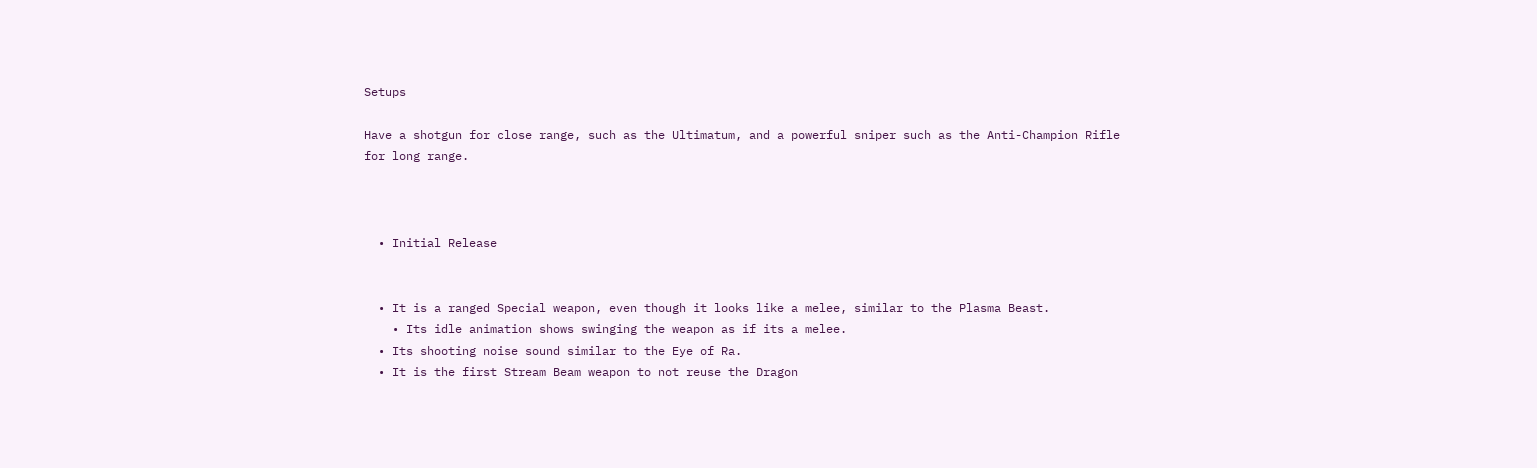Setups

Have a shotgun for close range, such as the Ultimatum, and a powerful sniper such as the Anti-Champion Rifle for long range.



  • Initial Release


  • It is a ranged Special weapon, even though it looks like a melee, similar to the Plasma Beast.
    • Its idle animation shows swinging the weapon as if its a melee.
  • Its shooting noise sound similar to the Eye of Ra.
  • It is the first Stream Beam weapon to not reuse the Dragon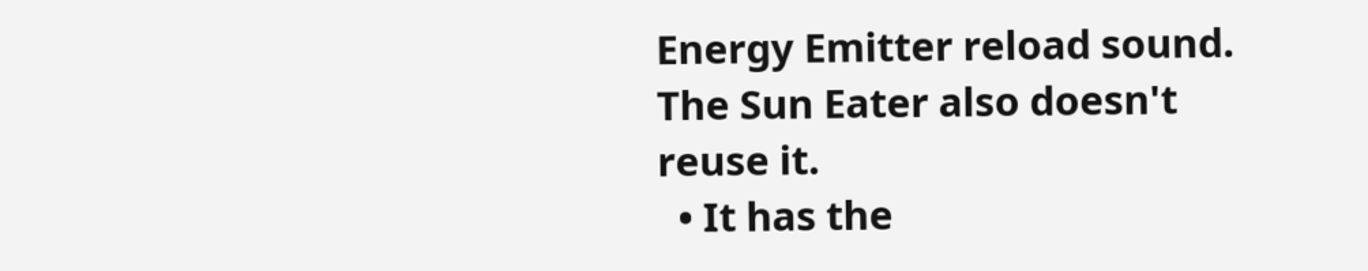Energy Emitter reload sound. The Sun Eater also doesn't reuse it.
  • It has the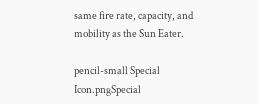same fire rate, capacity, and mobility as the Sun Eater.

pencil-small Special Icon.pngSpecial